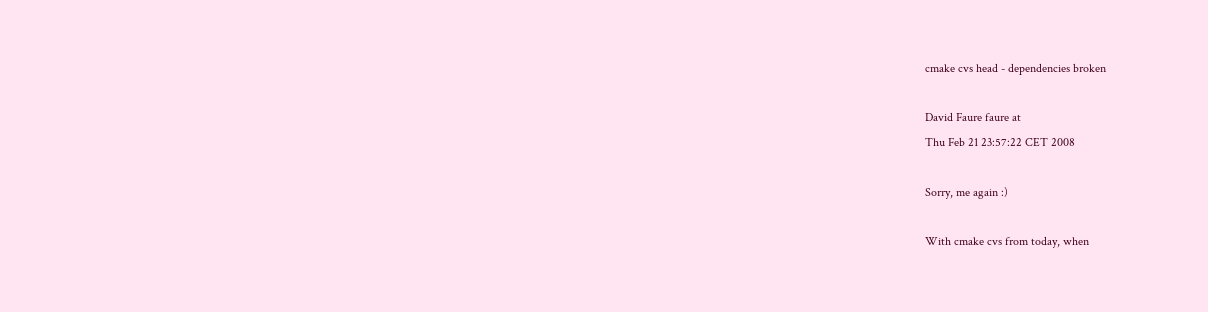cmake cvs head - dependencies broken

David Faure faure at
Thu Feb 21 23:57:22 CET 2008

Sorry, me again :)

With cmake cvs from today, when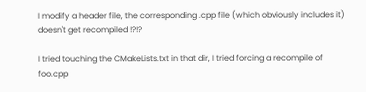I modify a header file, the corresponding .cpp file (which obviously includes it)
doesn't get recompiled !?!?

I tried touching the CMakeLists.txt in that dir, I tried forcing a recompile of foo.cpp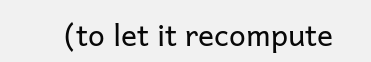(to let it recompute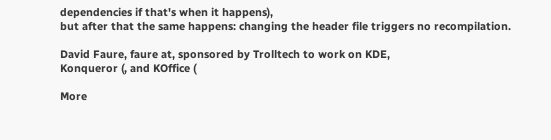dependencies if that's when it happens),
but after that the same happens: changing the header file triggers no recompilation.

David Faure, faure at, sponsored by Trolltech to work on KDE,
Konqueror (, and KOffice (

More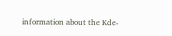information about the Kde-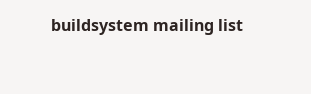buildsystem mailing list